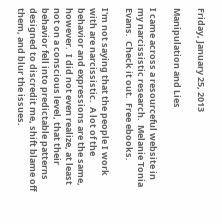Friday, January 25, 2013

Manipulation and Lies

I came across a resourceful website in my narcissistic research.  Melanie Tonia Evans.  Check it out.  Free ebooks.

I'm not saying that the people I work with are narcissistic.  A lot of the behavior and expressions are the same, however.  I did not even realize, at least not on a conscious level, that their behavior fell into predictable patterns designed to discredit me, shift blame off them, and blur the issues.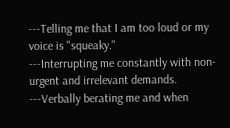---Telling me that I am too loud or my voice is "squeaky."
---Interrupting me constantly with non-urgent and irrelevant demands.
---Verbally berating me and when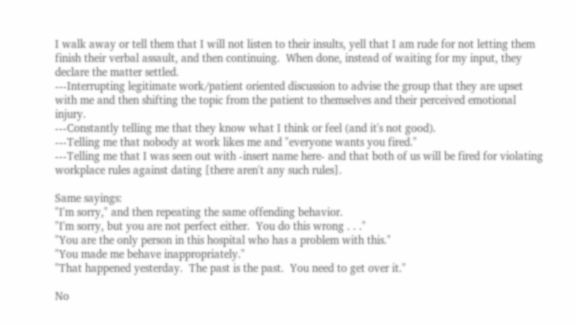I walk away or tell them that I will not listen to their insults, yell that I am rude for not letting them finish their verbal assault, and then continuing.  When done, instead of waiting for my input, they declare the matter settled.
---Interrupting legitimate work/patient oriented discussion to advise the group that they are upset with me and then shifting the topic from the patient to themselves and their perceived emotional injury.
---Constantly telling me that they know what I think or feel (and it's not good).
---Telling me that nobody at work likes me and "everyone wants you fired."
---Telling me that I was seen out with -insert name here- and that both of us will be fired for violating workplace rules against dating [there aren't any such rules].

Same sayings:
"I'm sorry," and then repeating the same offending behavior.
"I'm sorry, but you are not perfect either.  You do this wrong . . ."
"You are the only person in this hospital who has a problem with this."
"You made me behave inappropriately."
"That happened yesterday.  The past is the past.  You need to get over it."

No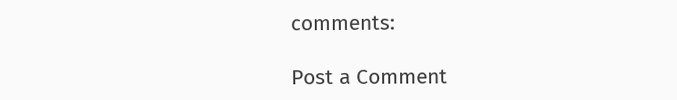comments:

Post a Comment